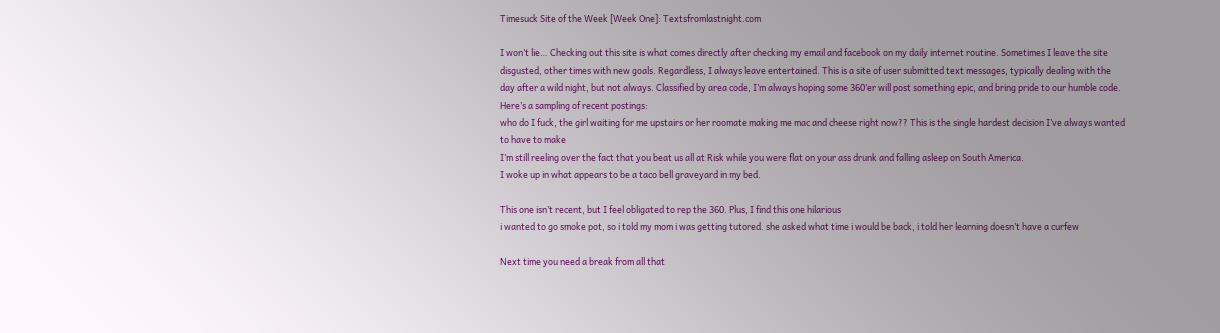Timesuck Site of the Week [Week One]: Textsfromlastnight.com

I won’t lie… Checking out this site is what comes directly after checking my email and facebook on my daily internet routine. Sometimes I leave the site disgusted, other times with new goals. Regardless, I always leave entertained. This is a site of user submitted text messages, typically dealing with the day after a wild night, but not always. Classified by area code, I’m always hoping some 360’er will post something epic, and bring pride to our humble code. Here’s a sampling of recent postings:
who do I fuck, the girl waiting for me upstairs or her roomate making me mac and cheese right now?? This is the single hardest decision I’ve always wanted to have to make
I’m still reeling over the fact that you beat us all at Risk while you were flat on your ass drunk and falling asleep on South America.
I woke up in what appears to be a taco bell graveyard in my bed.

This one isn’t recent, but I feel obligated to rep the 360. Plus, I find this one hilarious
i wanted to go smoke pot, so i told my mom i was getting tutored. she asked what time i would be back, i told her learning doesn’t have a curfew

Next time you need a break from all that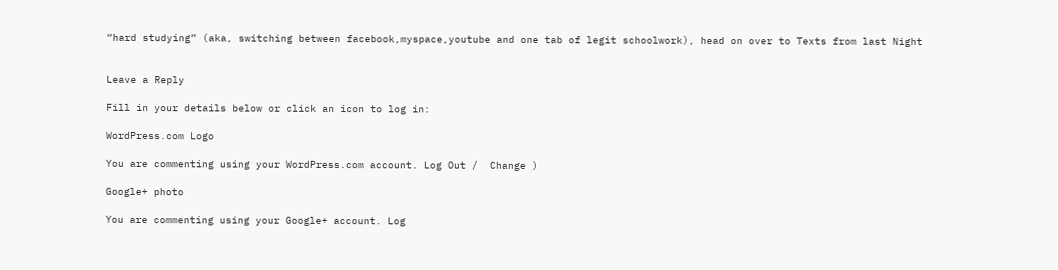“hard studying” (aka, switching between facebook,myspace,youtube and one tab of legit schoolwork), head on over to Texts from last Night


Leave a Reply

Fill in your details below or click an icon to log in:

WordPress.com Logo

You are commenting using your WordPress.com account. Log Out /  Change )

Google+ photo

You are commenting using your Google+ account. Log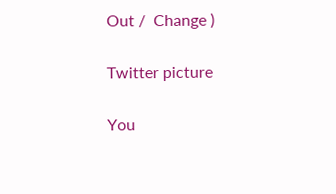Out /  Change )

Twitter picture

You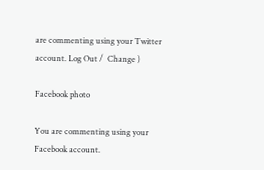are commenting using your Twitter account. Log Out /  Change )

Facebook photo

You are commenting using your Facebook account.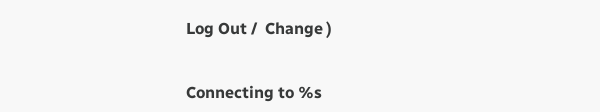Log Out /  Change )


Connecting to %s